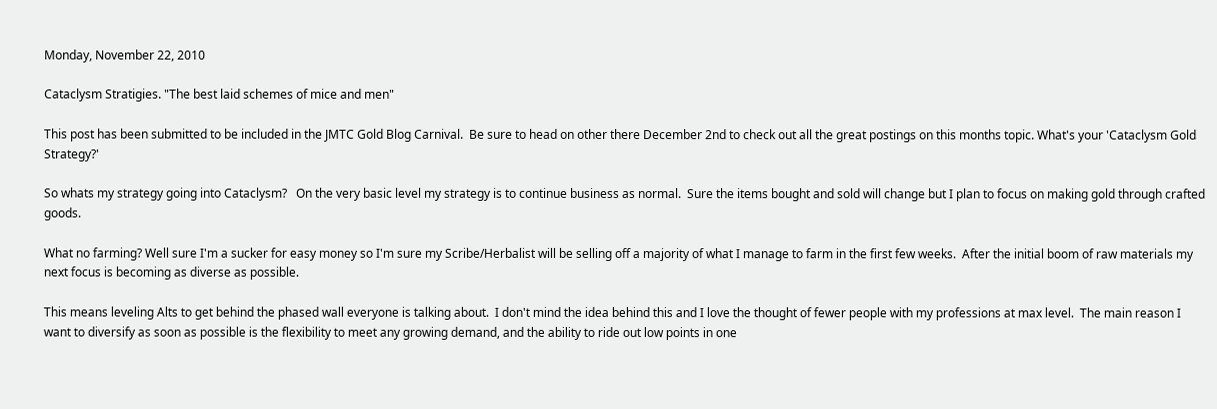Monday, November 22, 2010

Cataclysm Stratigies. "The best laid schemes of mice and men"

This post has been submitted to be included in the JMTC Gold Blog Carnival.  Be sure to head on other there December 2nd to check out all the great postings on this months topic. What's your 'Cataclysm Gold Strategy?'

So whats my strategy going into Cataclysm?   On the very basic level my strategy is to continue business as normal.  Sure the items bought and sold will change but I plan to focus on making gold through crafted goods.

What no farming? Well sure I'm a sucker for easy money so I'm sure my Scribe/Herbalist will be selling off a majority of what I manage to farm in the first few weeks.  After the initial boom of raw materials my next focus is becoming as diverse as possible.

This means leveling Alts to get behind the phased wall everyone is talking about.  I don't mind the idea behind this and I love the thought of fewer people with my professions at max level.  The main reason I want to diversify as soon as possible is the flexibility to meet any growing demand, and the ability to ride out low points in one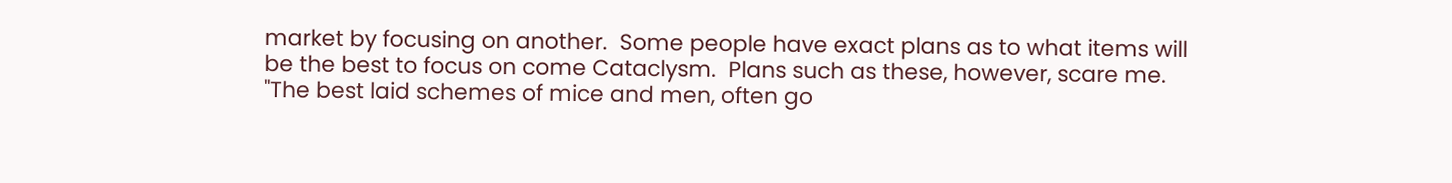market by focusing on another.  Some people have exact plans as to what items will be the best to focus on come Cataclysm.  Plans such as these, however, scare me.  "The best laid schemes of mice and men, often go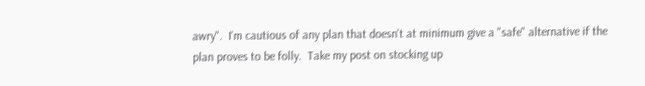awry".  I'm cautious of any plan that doesn't at minimum give a "safe" alternative if the plan proves to be folly.  Take my post on stocking up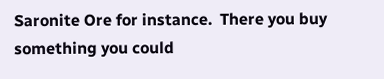Saronite Ore for instance.  There you buy something you could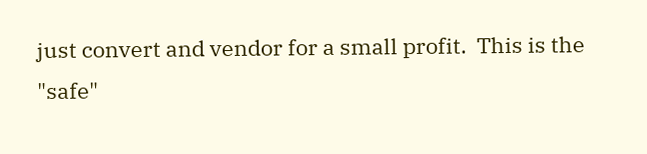just convert and vendor for a small profit.  This is the "safe"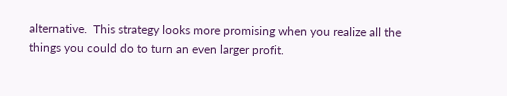alternative.  This strategy looks more promising when you realize all the things you could do to turn an even larger profit.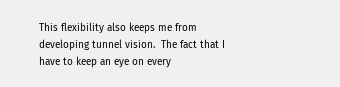This flexibility also keeps me from developing tunnel vision.  The fact that I have to keep an eye on every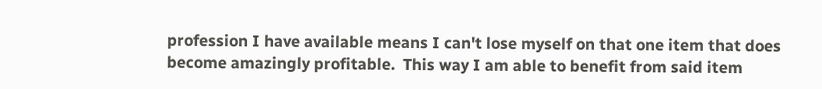profession I have available means I can't lose myself on that one item that does become amazingly profitable.  This way I am able to benefit from said item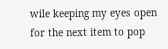wile keeping my eyes open for the next item to pop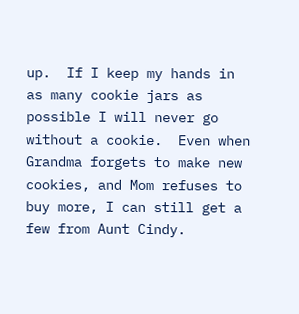up.  If I keep my hands in as many cookie jars as possible I will never go without a cookie.  Even when Grandma forgets to make new cookies, and Mom refuses to buy more, I can still get a few from Aunt Cindy.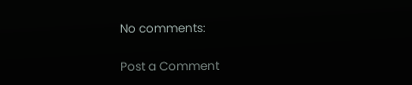No comments:

Post a Comment